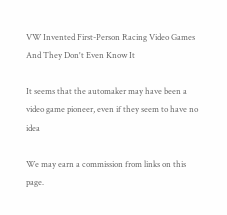VW Invented First-Person Racing Video Games And They Don't Even Know It

It seems that the automaker may have been a video game pioneer, even if they seem to have no idea

We may earn a commission from links on this page.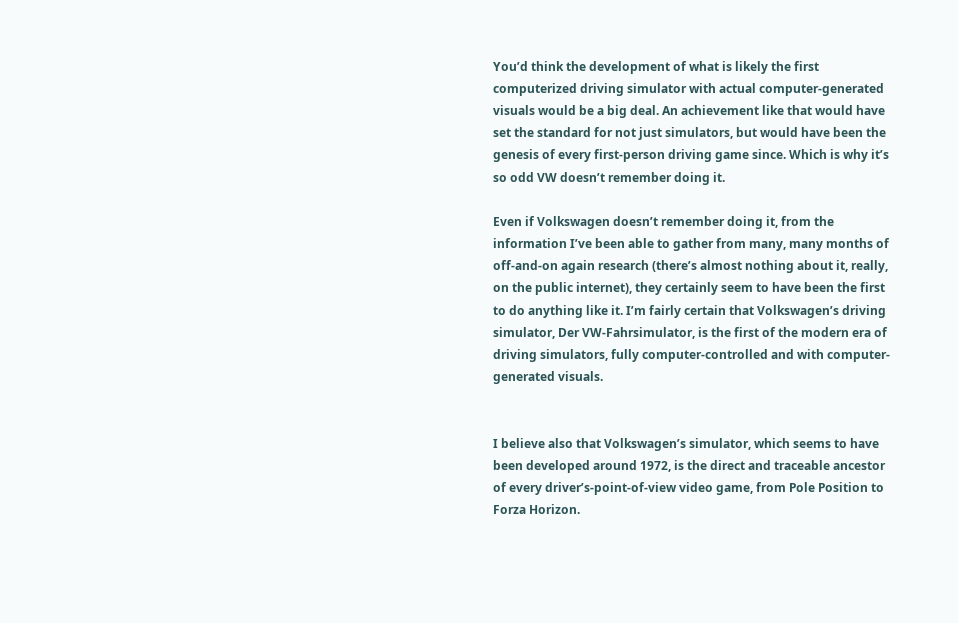You’d think the development of what is likely the first computerized driving simulator with actual computer-generated visuals would be a big deal. An achievement like that would have set the standard for not just simulators, but would have been the genesis of every first-person driving game since. Which is why it’s so odd VW doesn’t remember doing it.

Even if Volkswagen doesn’t remember doing it, from the information I’ve been able to gather from many, many months of off-and-on again research (there’s almost nothing about it, really, on the public internet), they certainly seem to have been the first to do anything like it. I’m fairly certain that Volkswagen’s driving simulator, Der VW-Fahrsimulator, is the first of the modern era of driving simulators, fully computer-controlled and with computer-generated visuals.


I believe also that Volkswagen’s simulator, which seems to have been developed around 1972, is the direct and traceable ancestor of every driver’s-point-of-view video game, from Pole Position to Forza Horizon.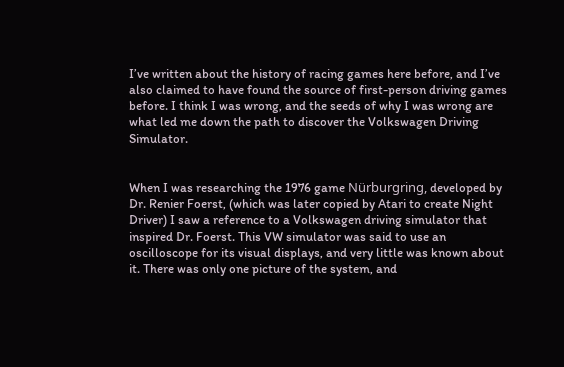I’ve written about the history of racing games here before, and I’ve also claimed to have found the source of first-person driving games before. I think I was wrong, and the seeds of why I was wrong are what led me down the path to discover the Volkswagen Driving Simulator.


When I was researching the 1976 game Nürburgring, developed by Dr. Renier Foerst, (which was later copied by Atari to create Night Driver) I saw a reference to a Volkswagen driving simulator that inspired Dr. Foerst. This VW simulator was said to use an oscilloscope for its visual displays, and very little was known about it. There was only one picture of the system, and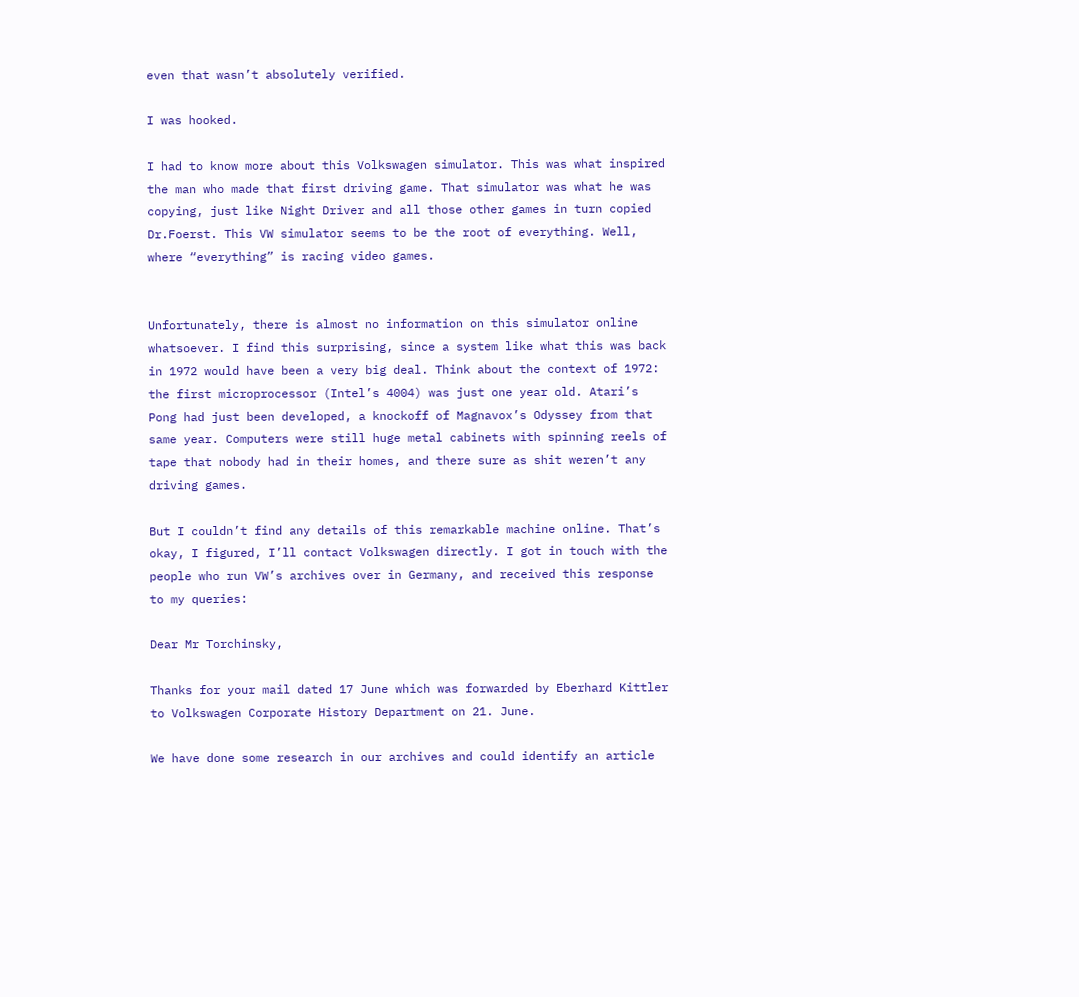even that wasn’t absolutely verified.

I was hooked.

I had to know more about this Volkswagen simulator. This was what inspired the man who made that first driving game. That simulator was what he was copying, just like Night Driver and all those other games in turn copied Dr.Foerst. This VW simulator seems to be the root of everything. Well, where “everything” is racing video games.


Unfortunately, there is almost no information on this simulator online whatsoever. I find this surprising, since a system like what this was back in 1972 would have been a very big deal. Think about the context of 1972: the first microprocessor (Intel’s 4004) was just one year old. Atari’s Pong had just been developed, a knockoff of Magnavox’s Odyssey from that same year. Computers were still huge metal cabinets with spinning reels of tape that nobody had in their homes, and there sure as shit weren’t any driving games.

But I couldn’t find any details of this remarkable machine online. That’s okay, I figured, I’ll contact Volkswagen directly. I got in touch with the people who run VW’s archives over in Germany, and received this response to my queries:

Dear Mr Torchinsky,

Thanks for your mail dated 17 June which was forwarded by Eberhard Kittler to Volkswagen Corporate History Department on 21. June.

We have done some research in our archives and could identify an article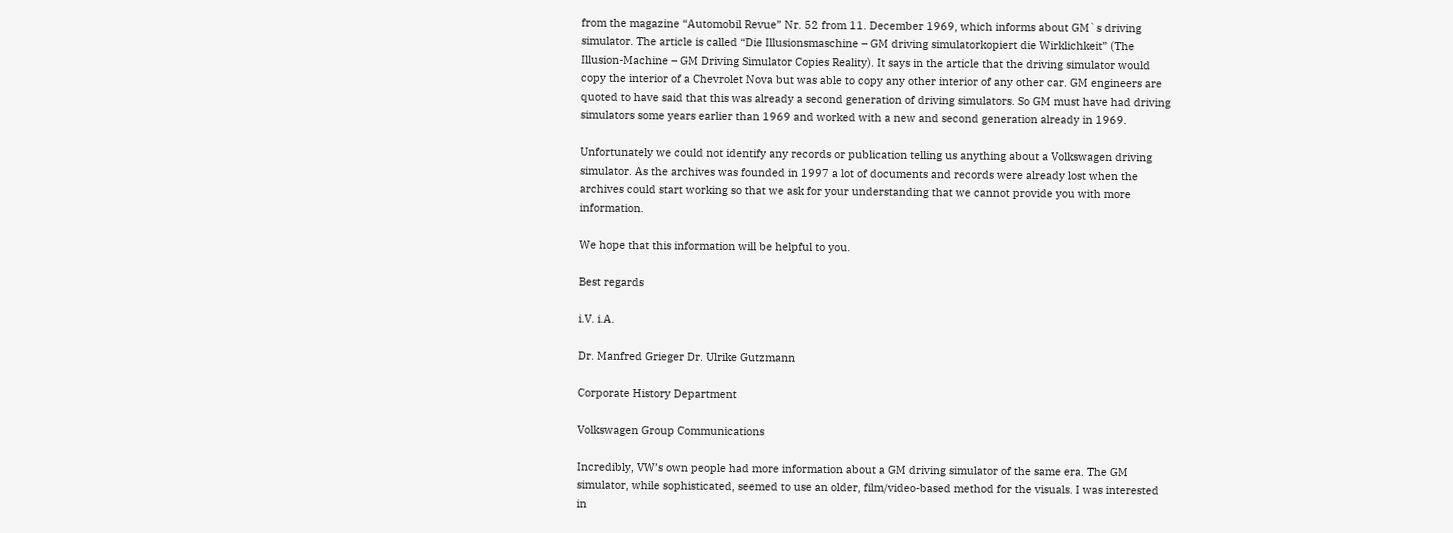from the magazine “Automobil Revue” Nr. 52 from 11. December 1969, which informs about GM`s driving simulator. The article is called “Die Illusionsmaschine – GM driving simulatorkopiert die Wirklichkeit” (The Illusion-Machine – GM Driving Simulator Copies Reality). It says in the article that the driving simulator would copy the interior of a Chevrolet Nova but was able to copy any other interior of any other car. GM engineers are quoted to have said that this was already a second generation of driving simulators. So GM must have had driving simulators some years earlier than 1969 and worked with a new and second generation already in 1969.

Unfortunately we could not identify any records or publication telling us anything about a Volkswagen driving simulator. As the archives was founded in 1997 a lot of documents and records were already lost when the archives could start working so that we ask for your understanding that we cannot provide you with more information.

We hope that this information will be helpful to you.

Best regards

i.V. i.A.

Dr. Manfred Grieger Dr. Ulrike Gutzmann

Corporate History Department

Volkswagen Group Communications

Incredibly, VW’s own people had more information about a GM driving simulator of the same era. The GM simulator, while sophisticated, seemed to use an older, film/video-based method for the visuals. I was interested in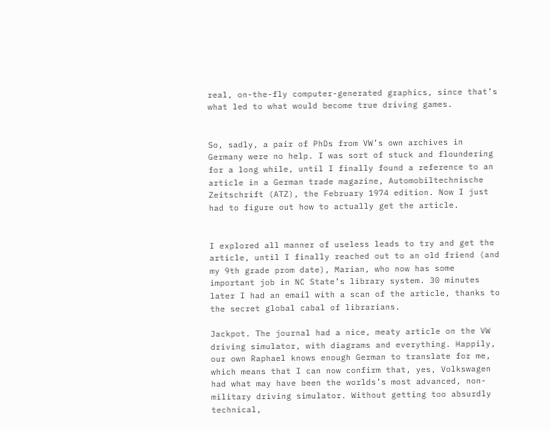real, on-the-fly computer-generated graphics, since that’s what led to what would become true driving games.


So, sadly, a pair of PhDs from VW’s own archives in Germany were no help. I was sort of stuck and floundering for a long while, until I finally found a reference to an article in a German trade magazine, Automobiltechnische Zeitschrift (ATZ), the February 1974 edition. Now I just had to figure out how to actually get the article.


I explored all manner of useless leads to try and get the article, until I finally reached out to an old friend (and my 9th grade prom date), Marian, who now has some important job in NC State’s library system. 30 minutes later I had an email with a scan of the article, thanks to the secret global cabal of librarians.

Jackpot. The journal had a nice, meaty article on the VW driving simulator, with diagrams and everything. Happily, our own Raphael knows enough German to translate for me, which means that I can now confirm that, yes, Volkswagen had what may have been the worlds’s most advanced, non-military driving simulator. Without getting too absurdly technical,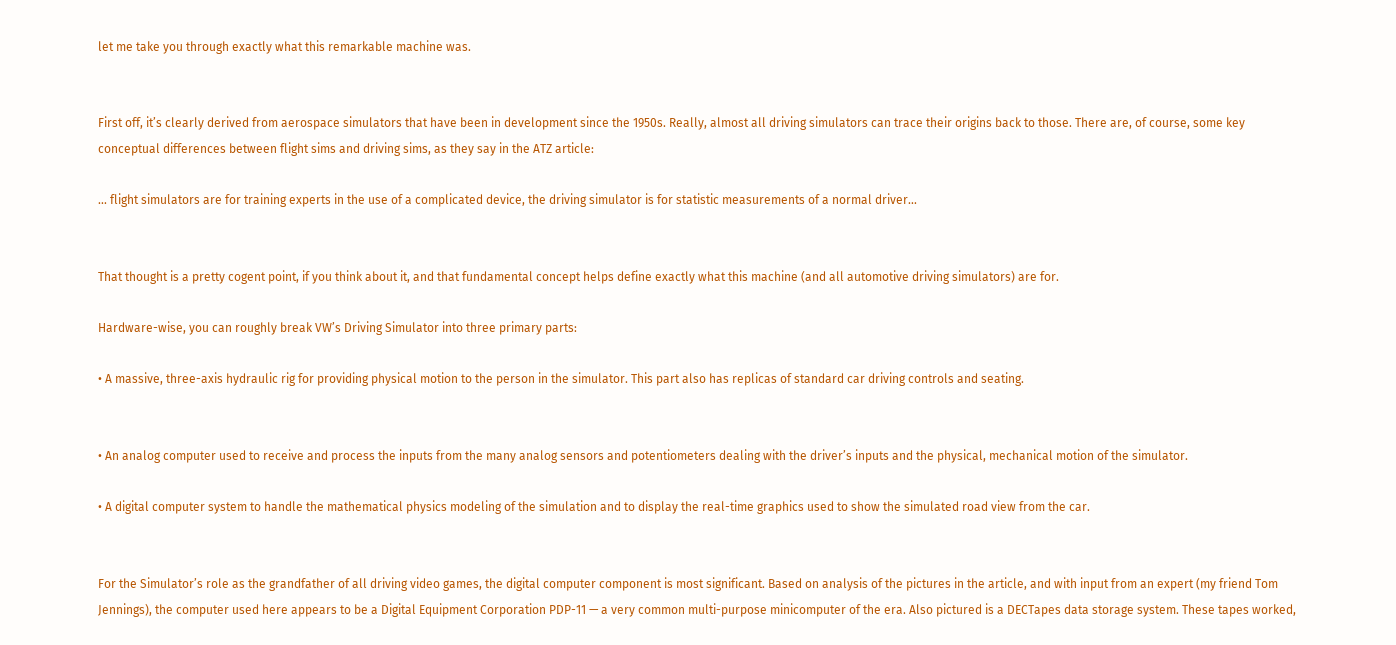let me take you through exactly what this remarkable machine was.


First off, it’s clearly derived from aerospace simulators that have been in development since the 1950s. Really, almost all driving simulators can trace their origins back to those. There are, of course, some key conceptual differences between flight sims and driving sims, as they say in the ATZ article:

... flight simulators are for training experts in the use of a complicated device, the driving simulator is for statistic measurements of a normal driver...


That thought is a pretty cogent point, if you think about it, and that fundamental concept helps define exactly what this machine (and all automotive driving simulators) are for.

Hardware-wise, you can roughly break VW’s Driving Simulator into three primary parts:

• A massive, three-axis hydraulic rig for providing physical motion to the person in the simulator. This part also has replicas of standard car driving controls and seating.


• An analog computer used to receive and process the inputs from the many analog sensors and potentiometers dealing with the driver’s inputs and the physical, mechanical motion of the simulator.

• A digital computer system to handle the mathematical physics modeling of the simulation and to display the real-time graphics used to show the simulated road view from the car.


For the Simulator’s role as the grandfather of all driving video games, the digital computer component is most significant. Based on analysis of the pictures in the article, and with input from an expert (my friend Tom Jennings), the computer used here appears to be a Digital Equipment Corporation PDP-11 — a very common multi-purpose minicomputer of the era. Also pictured is a DECTapes data storage system. These tapes worked,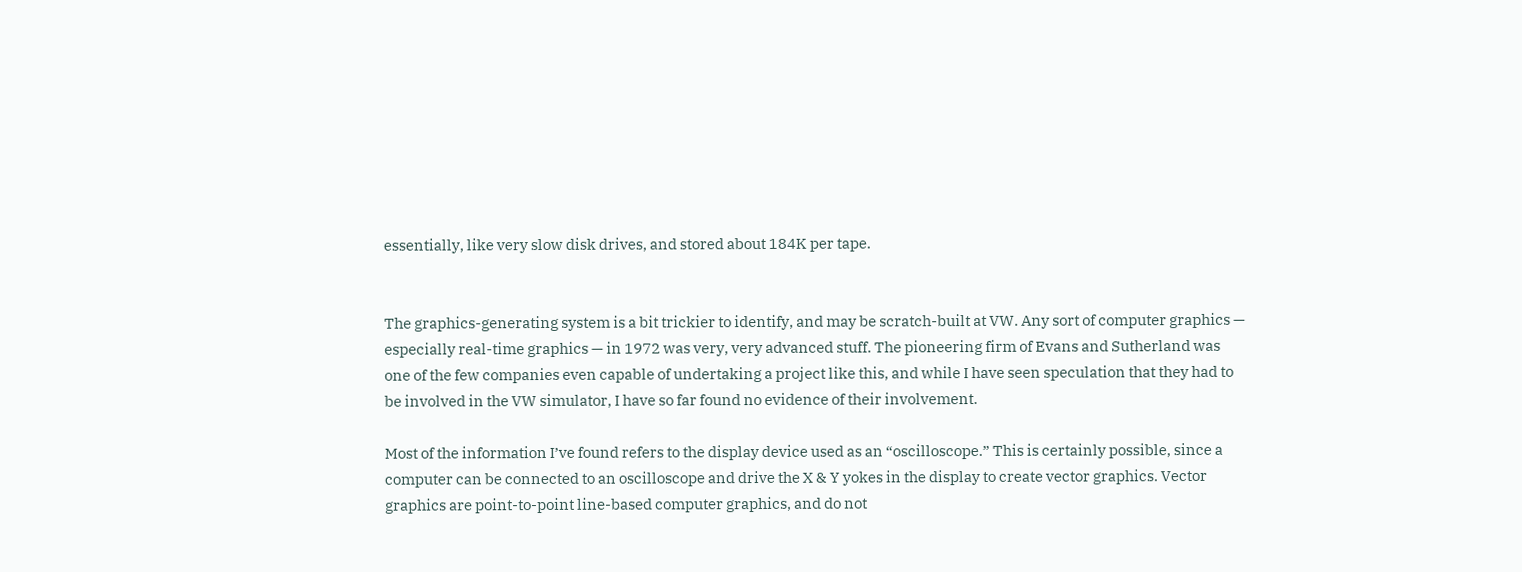essentially, like very slow disk drives, and stored about 184K per tape.


The graphics-generating system is a bit trickier to identify, and may be scratch-built at VW. Any sort of computer graphics — especially real-time graphics — in 1972 was very, very advanced stuff. The pioneering firm of Evans and Sutherland was one of the few companies even capable of undertaking a project like this, and while I have seen speculation that they had to be involved in the VW simulator, I have so far found no evidence of their involvement.

Most of the information I’ve found refers to the display device used as an “oscilloscope.” This is certainly possible, since a computer can be connected to an oscilloscope and drive the X & Y yokes in the display to create vector graphics. Vector graphics are point-to-point line-based computer graphics, and do not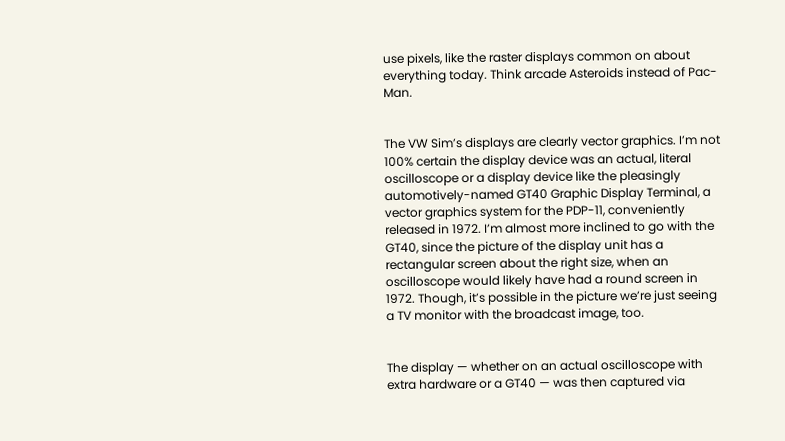use pixels, like the raster displays common on about everything today. Think arcade Asteroids instead of Pac-Man.


The VW Sim’s displays are clearly vector graphics. I’m not 100% certain the display device was an actual, literal oscilloscope or a display device like the pleasingly automotively-named GT40 Graphic Display Terminal, a vector graphics system for the PDP-11, conveniently released in 1972. I’m almost more inclined to go with the GT40, since the picture of the display unit has a rectangular screen about the right size, when an oscilloscope would likely have had a round screen in 1972. Though, it’s possible in the picture we’re just seeing a TV monitor with the broadcast image, too.


The display — whether on an actual oscilloscope with extra hardware or a GT40 — was then captured via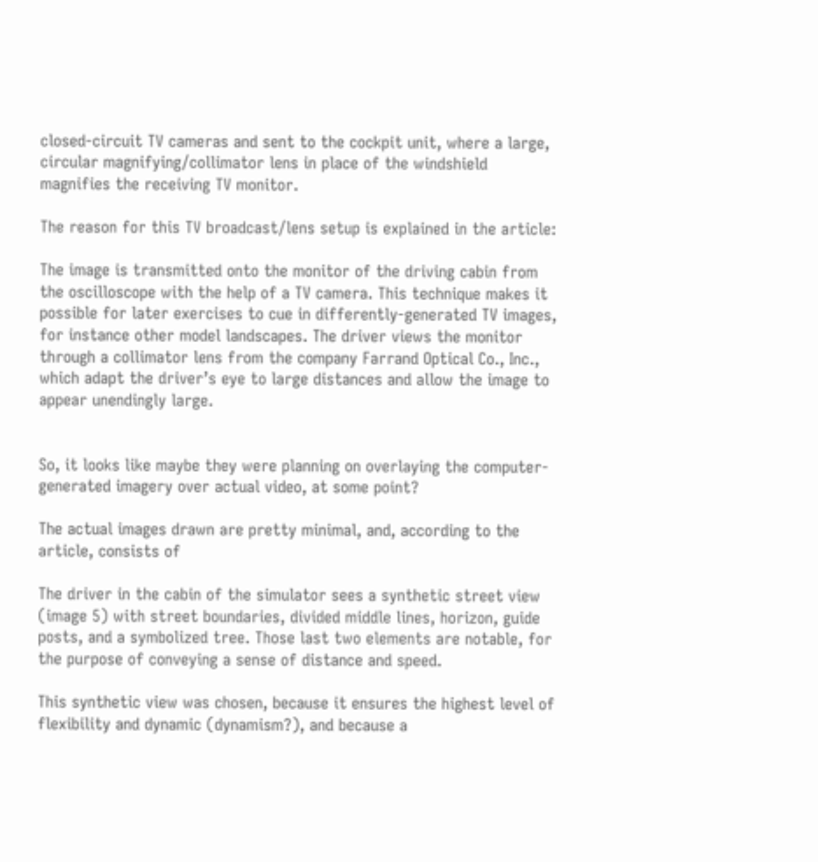closed-circuit TV cameras and sent to the cockpit unit, where a large, circular magnifying/collimator lens in place of the windshield magnifies the receiving TV monitor.

The reason for this TV broadcast/lens setup is explained in the article:

The image is transmitted onto the monitor of the driving cabin from the oscilloscope with the help of a TV camera. This technique makes it possible for later exercises to cue in differently-generated TV images, for instance other model landscapes. The driver views the monitor through a collimator lens from the company Farrand Optical Co., Inc., which adapt the driver’s eye to large distances and allow the image to appear unendingly large.


So, it looks like maybe they were planning on overlaying the computer-generated imagery over actual video, at some point?

The actual images drawn are pretty minimal, and, according to the article, consists of

The driver in the cabin of the simulator sees a synthetic street view (image 5) with street boundaries, divided middle lines, horizon, guide posts, and a symbolized tree. Those last two elements are notable, for the purpose of conveying a sense of distance and speed.

This synthetic view was chosen, because it ensures the highest level of flexibility and dynamic (dynamism?), and because a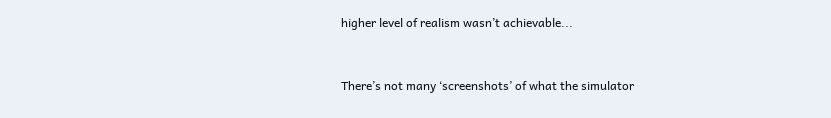higher level of realism wasn’t achievable...


There’s not many ‘screenshots’ of what the simulator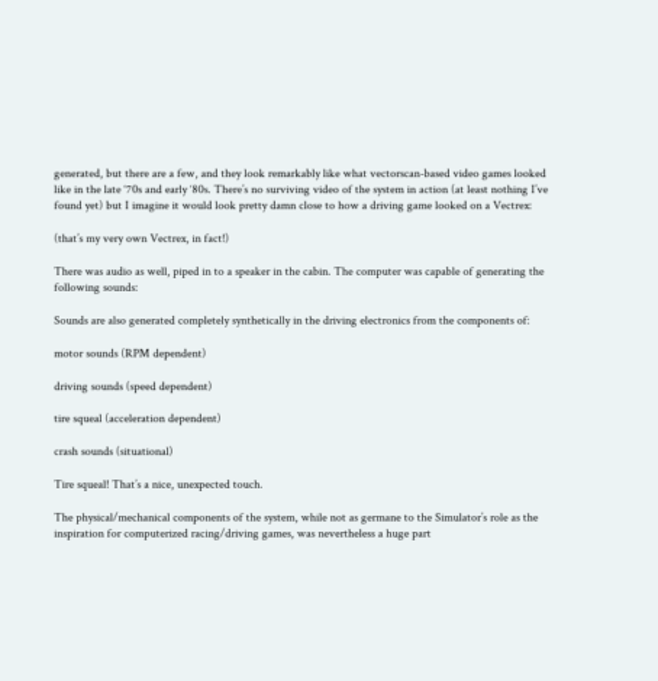generated, but there are a few, and they look remarkably like what vectorscan-based video games looked like in the late ‘70s and early ‘80s. There’s no surviving video of the system in action (at least nothing I’ve found yet) but I imagine it would look pretty damn close to how a driving game looked on a Vectrex:

(that’s my very own Vectrex, in fact!)

There was audio as well, piped in to a speaker in the cabin. The computer was capable of generating the following sounds:

Sounds are also generated completely synthetically in the driving electronics from the components of:

motor sounds (RPM dependent)

driving sounds (speed dependent)

tire squeal (acceleration dependent)

crash sounds (situational)

Tire squeal! That’s a nice, unexpected touch.

The physical/mechanical components of the system, while not as germane to the Simulator’s role as the inspiration for computerized racing/driving games, was nevertheless a huge part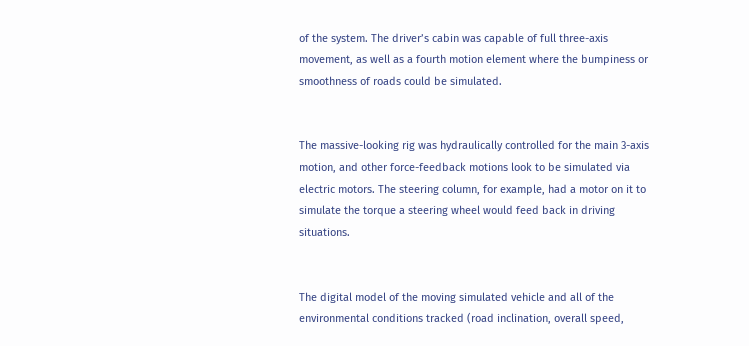of the system. The driver’s cabin was capable of full three-axis movement, as well as a fourth motion element where the bumpiness or smoothness of roads could be simulated.


The massive-looking rig was hydraulically controlled for the main 3-axis motion, and other force-feedback motions look to be simulated via electric motors. The steering column, for example, had a motor on it to simulate the torque a steering wheel would feed back in driving situations.


The digital model of the moving simulated vehicle and all of the environmental conditions tracked (road inclination, overall speed,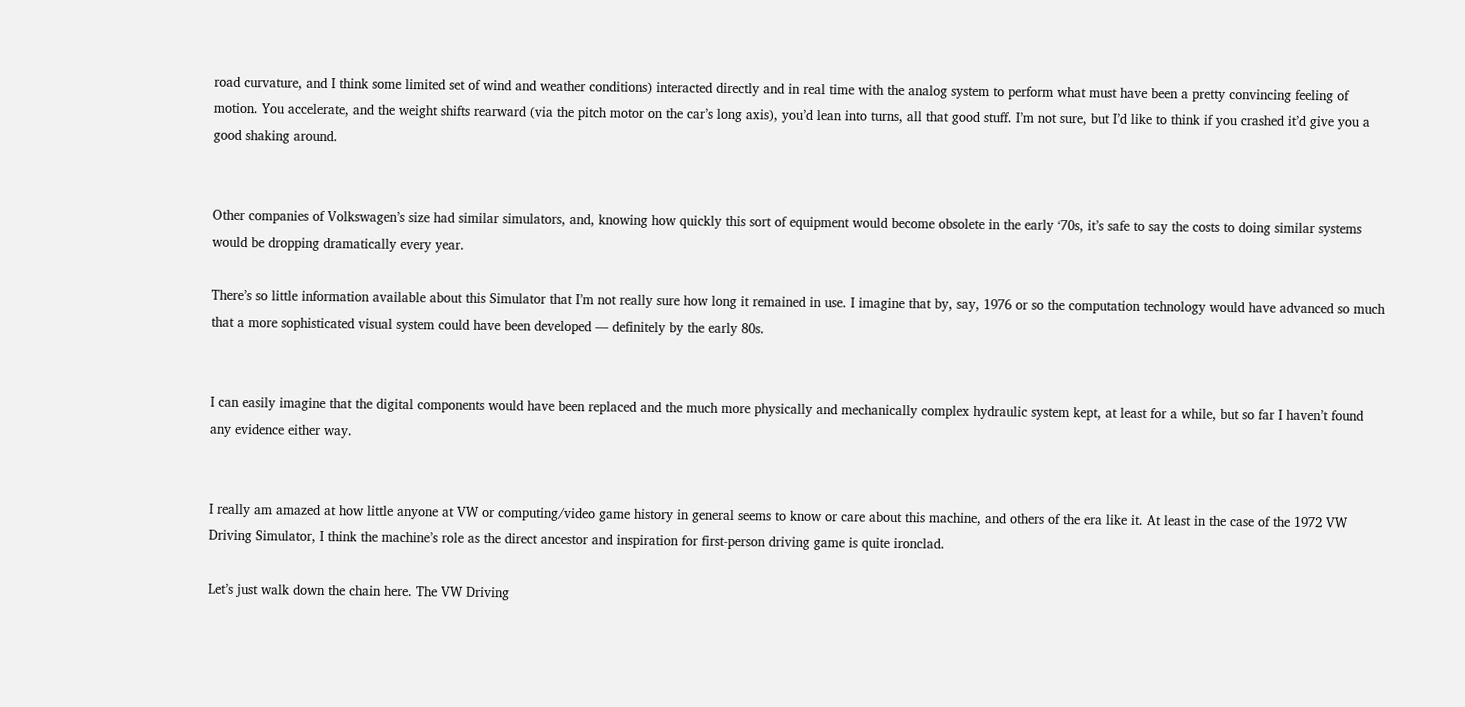road curvature, and I think some limited set of wind and weather conditions) interacted directly and in real time with the analog system to perform what must have been a pretty convincing feeling of motion. You accelerate, and the weight shifts rearward (via the pitch motor on the car’s long axis), you’d lean into turns, all that good stuff. I’m not sure, but I’d like to think if you crashed it’d give you a good shaking around.


Other companies of Volkswagen’s size had similar simulators, and, knowing how quickly this sort of equipment would become obsolete in the early ‘70s, it’s safe to say the costs to doing similar systems would be dropping dramatically every year.

There’s so little information available about this Simulator that I’m not really sure how long it remained in use. I imagine that by, say, 1976 or so the computation technology would have advanced so much that a more sophisticated visual system could have been developed — definitely by the early 80s.


I can easily imagine that the digital components would have been replaced and the much more physically and mechanically complex hydraulic system kept, at least for a while, but so far I haven’t found any evidence either way.


I really am amazed at how little anyone at VW or computing/video game history in general seems to know or care about this machine, and others of the era like it. At least in the case of the 1972 VW Driving Simulator, I think the machine’s role as the direct ancestor and inspiration for first-person driving game is quite ironclad.

Let’s just walk down the chain here. The VW Driving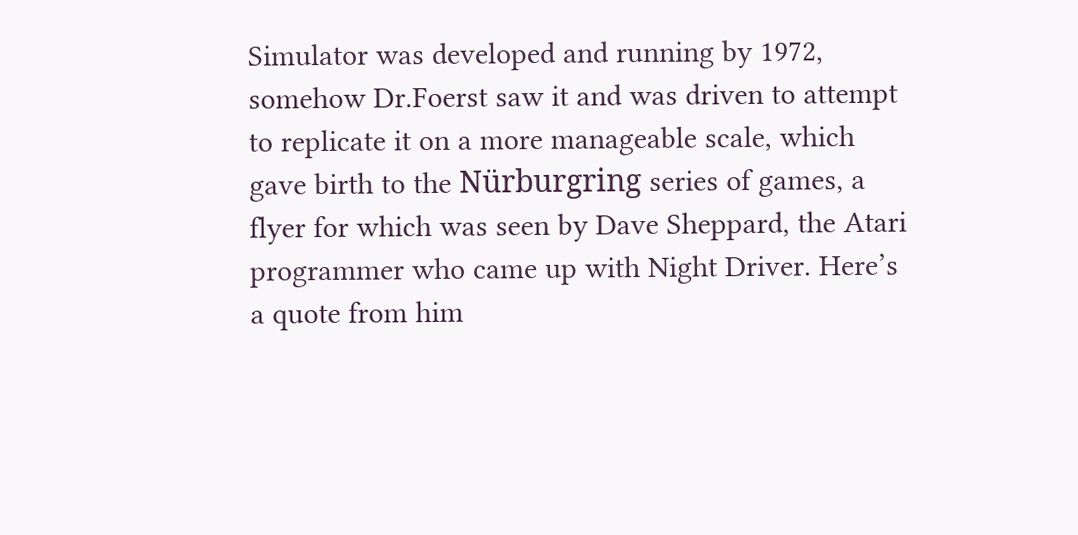Simulator was developed and running by 1972, somehow Dr.Foerst saw it and was driven to attempt to replicate it on a more manageable scale, which gave birth to the Nürburgring series of games, a flyer for which was seen by Dave Sheppard, the Atari programmer who came up with Night Driver. Here’s a quote from him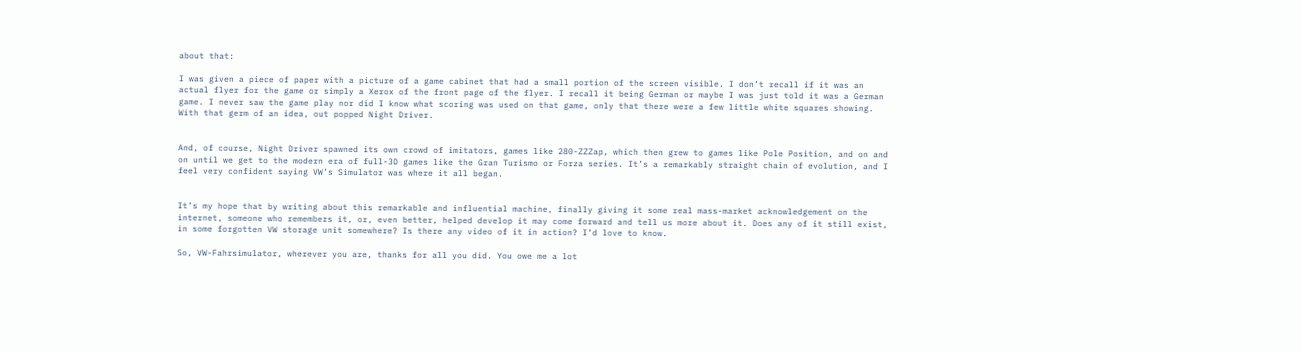about that:

I was given a piece of paper with a picture of a game cabinet that had a small portion of the screen visible. I don’t recall if it was an actual flyer for the game or simply a Xerox of the front page of the flyer. I recall it being German or maybe I was just told it was a German game. I never saw the game play nor did I know what scoring was used on that game, only that there were a few little white squares showing. With that germ of an idea, out popped Night Driver.


And, of course, Night Driver spawned its own crowd of imitators, games like 280-ZZZap, which then grew to games like Pole Position, and on and on until we get to the modern era of full-3D games like the Gran Turismo or Forza series. It’s a remarkably straight chain of evolution, and I feel very confident saying VW’s Simulator was where it all began.


It’s my hope that by writing about this remarkable and influential machine, finally giving it some real mass-market acknowledgement on the internet, someone who remembers it, or, even better, helped develop it may come forward and tell us more about it. Does any of it still exist, in some forgotten VW storage unit somewhere? Is there any video of it in action? I’d love to know.

So, VW-Fahrsimulator, wherever you are, thanks for all you did. You owe me a lot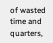of wasted time and quarters,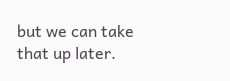but we can take that up later.